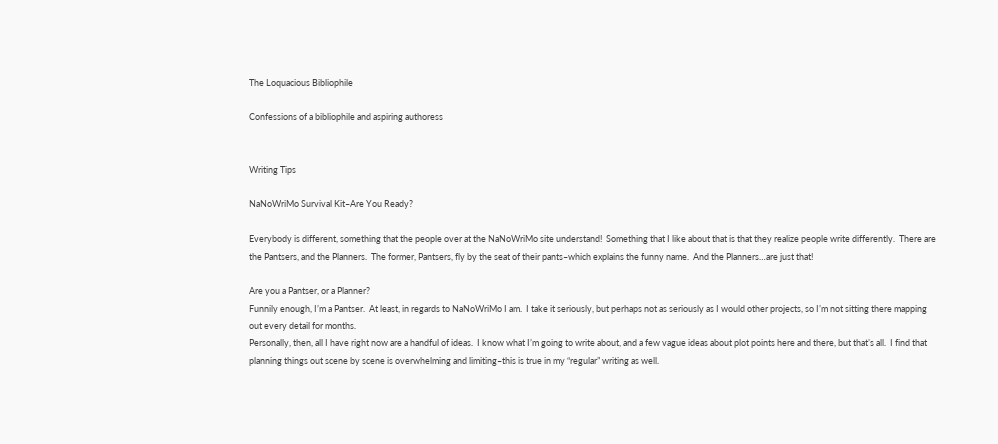The Loquacious Bibliophile

Confessions of a bibliophile and aspiring authoress


Writing Tips

NaNoWriMo Survival Kit–Are You Ready?

Everybody is different, something that the people over at the NaNoWriMo site understand!  Something that I like about that is that they realize people write differently.  There are the Pantsers, and the Planners.  The former, Pantsers, fly by the seat of their pants–which explains the funny name.  And the Planners…are just that!

Are you a Pantser, or a Planner?
Funnily enough, I’m a Pantser.  At least, in regards to NaNoWriMo I am.  I take it seriously, but perhaps not as seriously as I would other projects, so I’m not sitting there mapping out every detail for months.
Personally, then, all I have right now are a handful of ideas.  I know what I’m going to write about, and a few vague ideas about plot points here and there, but that’s all.  I find that planning things out scene by scene is overwhelming and limiting–this is true in my “regular” writing as well.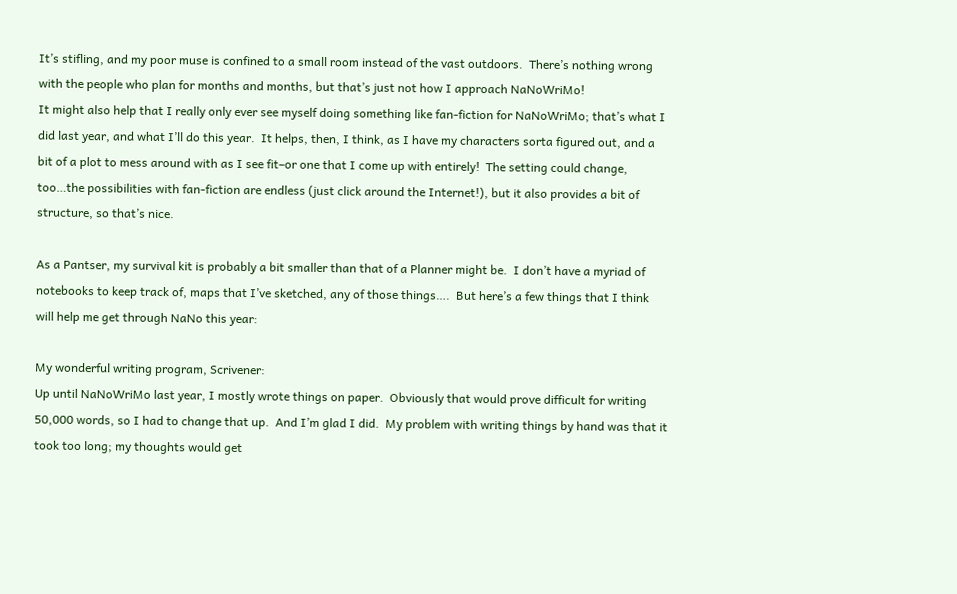It’s stifling, and my poor muse is confined to a small room instead of the vast outdoors.  There’s nothing wrong with the people who plan for months and months, but that’s just not how I approach NaNoWriMo!
It might also help that I really only ever see myself doing something like fan-fiction for NaNoWriMo; that’s what I did last year, and what I’ll do this year.  It helps, then, I think, as I have my characters sorta figured out, and a bit of a plot to mess around with as I see fit–or one that I come up with entirely!  The setting could change, too…the possibilities with fan-fiction are endless (just click around the Internet!), but it also provides a bit of structure, so that’s nice.

As a Pantser, my survival kit is probably a bit smaller than that of a Planner might be.  I don’t have a myriad of notebooks to keep track of, maps that I’ve sketched, any of those things….  But here’s a few things that I think will help me get through NaNo this year:

My wonderful writing program, Scrivener:
Up until NaNoWriMo last year, I mostly wrote things on paper.  Obviously that would prove difficult for writing 50,000 words, so I had to change that up.  And I’m glad I did.  My problem with writing things by hand was that it took too long; my thoughts would get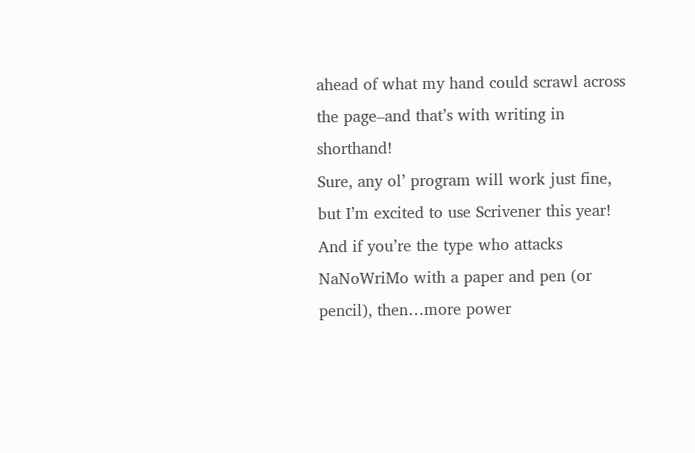ahead of what my hand could scrawl across the page–and that’s with writing in shorthand!
Sure, any ol’ program will work just fine, but I’m excited to use Scrivener this year!
And if you’re the type who attacks NaNoWriMo with a paper and pen (or pencil), then…more power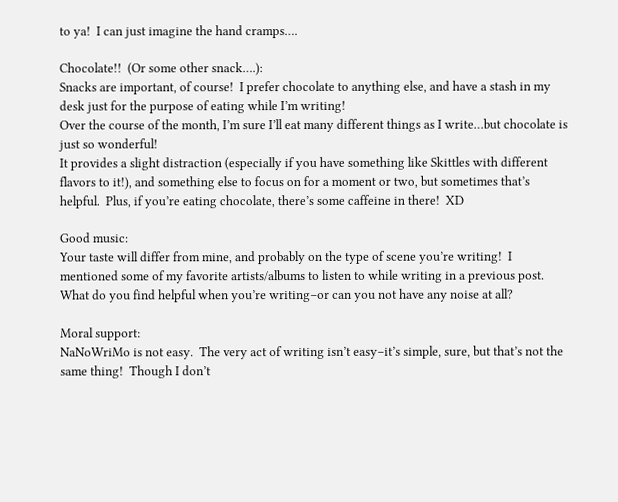to ya!  I can just imagine the hand cramps….

Chocolate!!  (Or some other snack….):
Snacks are important, of course!  I prefer chocolate to anything else, and have a stash in my desk just for the purpose of eating while I’m writing!
Over the course of the month, I’m sure I’ll eat many different things as I write…but chocolate is just so wonderful!
It provides a slight distraction (especially if you have something like Skittles with different flavors to it!), and something else to focus on for a moment or two, but sometimes that’s helpful.  Plus, if you’re eating chocolate, there’s some caffeine in there!  XD

Good music:
Your taste will differ from mine, and probably on the type of scene you’re writing!  I mentioned some of my favorite artists/albums to listen to while writing in a previous post.  What do you find helpful when you’re writing–or can you not have any noise at all?

Moral support:
NaNoWriMo is not easy.  The very act of writing isn’t easy–it’s simple, sure, but that’s not the same thing!  Though I don’t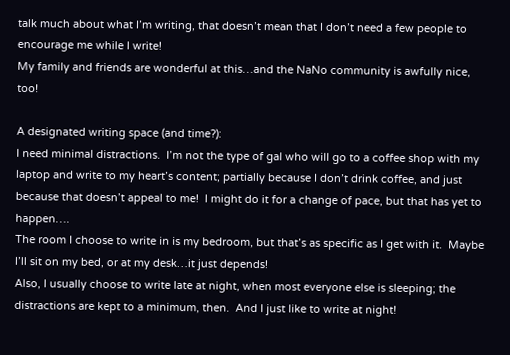talk much about what I’m writing, that doesn’t mean that I don’t need a few people to encourage me while I write!
My family and friends are wonderful at this…and the NaNo community is awfully nice, too!

A designated writing space (and time?):
I need minimal distractions.  I’m not the type of gal who will go to a coffee shop with my laptop and write to my heart’s content; partially because I don’t drink coffee, and just because that doesn’t appeal to me!  I might do it for a change of pace, but that has yet to happen….
The room I choose to write in is my bedroom, but that’s as specific as I get with it.  Maybe I’ll sit on my bed, or at my desk…it just depends!
Also, I usually choose to write late at night, when most everyone else is sleeping; the distractions are kept to a minimum, then.  And I just like to write at night!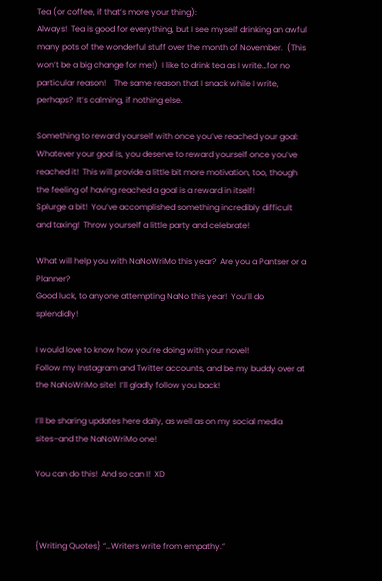Tea (or coffee, if that’s more your thing):
Always!  Tea is good for everything, but I see myself drinking an awful many pots of the wonderful stuff over the month of November.  (This won’t be a big change for me!)  I like to drink tea as I write…for no particular reason!    The same reason that I snack while I write, perhaps?  It’s calming, if nothing else.

Something to reward yourself with once you’ve reached your goal:
Whatever your goal is, you deserve to reward yourself once you’ve reached it!  This will provide a little bit more motivation, too, though the feeling of having reached a goal is a reward in itself!
Splurge a bit!  You’ve accomplished something incredibly difficult and taxing!  Throw yourself a little party and celebrate!

What will help you with NaNoWriMo this year?  Are you a Pantser or a Planner?
Good luck, to anyone attempting NaNo this year!  You’ll do splendidly!

I would love to know how you’re doing with your novel!
Follow my Instagram and Twitter accounts, and be my buddy over at the NaNoWriMo site!  I’ll gladly follow you back!

I’ll be sharing updates here daily, as well as on my social media sites–and the NaNoWriMo one!

You can do this!  And so can I!  XD



{Writing Quotes} “…Writers write from empathy.”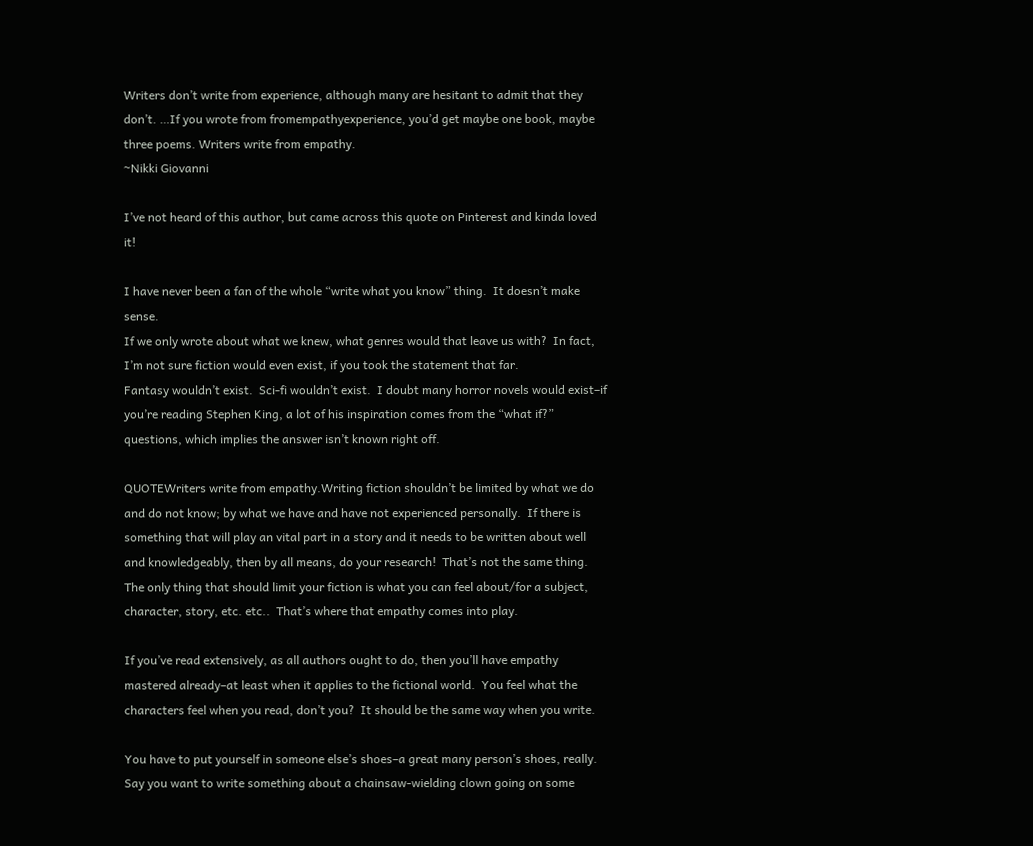Writers don’t write from experience, although many are hesitant to admit that they don’t. …If you wrote from fromempathyexperience, you’d get maybe one book, maybe three poems. Writers write from empathy.
~Nikki Giovanni

I’ve not heard of this author, but came across this quote on Pinterest and kinda loved it!

I have never been a fan of the whole “write what you know” thing.  It doesn’t make sense.
If we only wrote about what we knew, what genres would that leave us with?  In fact, I’m not sure fiction would even exist, if you took the statement that far.
Fantasy wouldn’t exist.  Sci-fi wouldn’t exist.  I doubt many horror novels would exist–if you’re reading Stephen King, a lot of his inspiration comes from the “what if?” questions, which implies the answer isn’t known right off.

QUOTEWriters write from empathy.Writing fiction shouldn’t be limited by what we do and do not know; by what we have and have not experienced personally.  If there is something that will play an vital part in a story and it needs to be written about well and knowledgeably, then by all means, do your research!  That’s not the same thing.
The only thing that should limit your fiction is what you can feel about/for a subject, character, story, etc. etc..  That’s where that empathy comes into play.

If you’ve read extensively, as all authors ought to do, then you’ll have empathy mastered already–at least when it applies to the fictional world.  You feel what the characters feel when you read, don’t you?  It should be the same way when you write.

You have to put yourself in someone else’s shoes–a great many person’s shoes, really.
Say you want to write something about a chainsaw-wielding clown going on some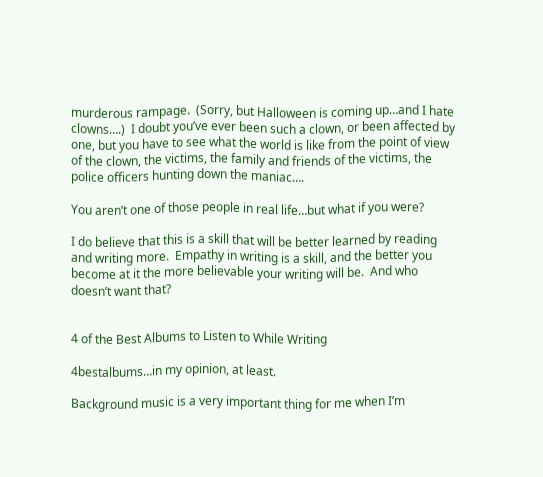murderous rampage.  (Sorry, but Halloween is coming up…and I hate clowns….)  I doubt you’ve ever been such a clown, or been affected by one, but you have to see what the world is like from the point of view of the clown, the victims, the family and friends of the victims, the police officers hunting down the maniac….

You aren’t one of those people in real life…but what if you were?

I do believe that this is a skill that will be better learned by reading and writing more.  Empathy in writing is a skill, and the better you become at it the more believable your writing will be.  And who doesn’t want that?


4 of the Best Albums to Listen to While Writing

4bestalbums…in my opinion, at least.

Background music is a very important thing for me when I’m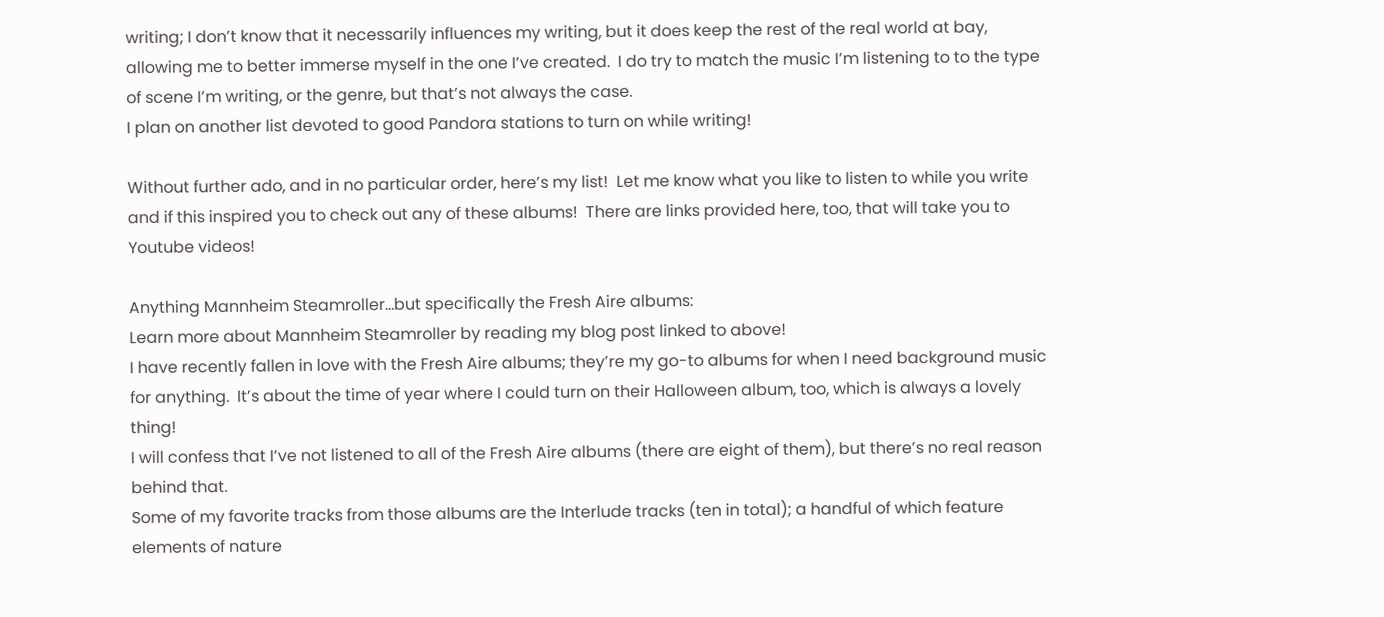writing; I don’t know that it necessarily influences my writing, but it does keep the rest of the real world at bay, allowing me to better immerse myself in the one I’ve created.  I do try to match the music I’m listening to to the type of scene I’m writing, or the genre, but that’s not always the case.
I plan on another list devoted to good Pandora stations to turn on while writing!

Without further ado, and in no particular order, here’s my list!  Let me know what you like to listen to while you write and if this inspired you to check out any of these albums!  There are links provided here, too, that will take you to Youtube videos!

Anything Mannheim Steamroller…but specifically the Fresh Aire albums:
Learn more about Mannheim Steamroller by reading my blog post linked to above!
I have recently fallen in love with the Fresh Aire albums; they’re my go-to albums for when I need background music for anything.  It’s about the time of year where I could turn on their Halloween album, too, which is always a lovely thing!
I will confess that I’ve not listened to all of the Fresh Aire albums (there are eight of them), but there’s no real reason behind that.
Some of my favorite tracks from those albums are the Interlude tracks (ten in total); a handful of which feature elements of nature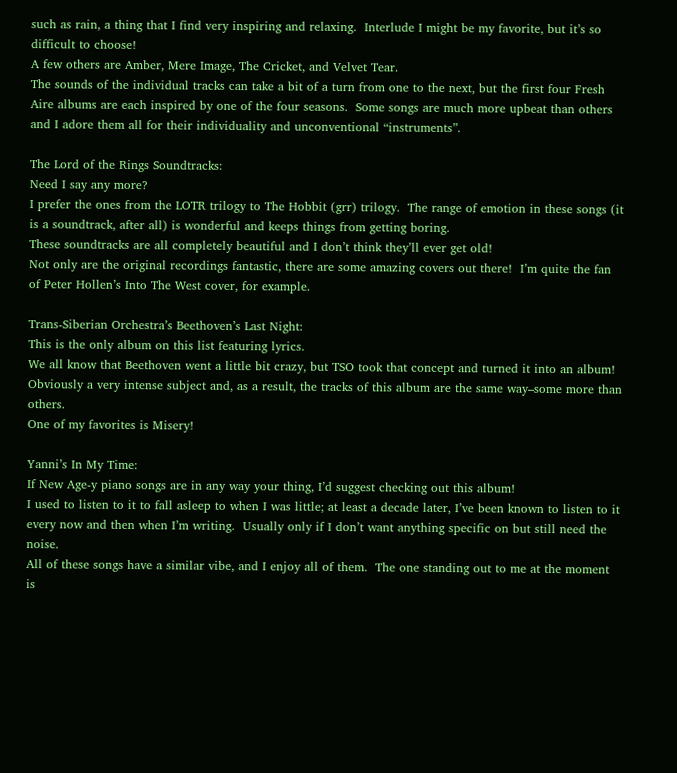such as rain, a thing that I find very inspiring and relaxing.  Interlude I might be my favorite, but it’s so difficult to choose!
A few others are Amber, Mere Image, The Cricket, and Velvet Tear.
The sounds of the individual tracks can take a bit of a turn from one to the next, but the first four Fresh Aire albums are each inspired by one of the four seasons.  Some songs are much more upbeat than others and I adore them all for their individuality and unconventional “instruments”.

The Lord of the Rings Soundtracks:
Need I say any more?
I prefer the ones from the LOTR trilogy to The Hobbit (grr) trilogy.  The range of emotion in these songs (it is a soundtrack, after all) is wonderful and keeps things from getting boring.
These soundtracks are all completely beautiful and I don’t think they’ll ever get old!
Not only are the original recordings fantastic, there are some amazing covers out there!  I’m quite the fan of Peter Hollen’s Into The West cover, for example.

Trans-Siberian Orchestra’s Beethoven’s Last Night:
This is the only album on this list featuring lyrics.
We all know that Beethoven went a little bit crazy, but TSO took that concept and turned it into an album!
Obviously a very intense subject and, as a result, the tracks of this album are the same way–some more than others.
One of my favorites is Misery!

Yanni’s In My Time:
If New Age-y piano songs are in any way your thing, I’d suggest checking out this album!
I used to listen to it to fall asleep to when I was little; at least a decade later, I’ve been known to listen to it every now and then when I’m writing.  Usually only if I don’t want anything specific on but still need the noise.
All of these songs have a similar vibe, and I enjoy all of them.  The one standing out to me at the moment is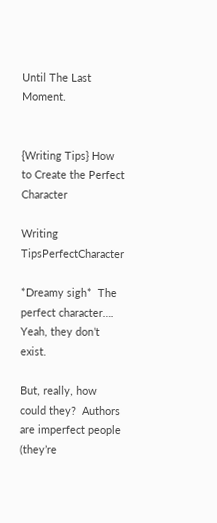Until The Last Moment.


{Writing Tips} How to Create the Perfect Character

Writing TipsPerfectCharacter

*Dreamy sigh*  The perfect character….
Yeah, they don’t exist.

But, really, how could they?  Authors are imperfect people (they’re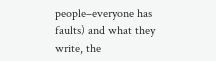people–everyone has faults) and what they write, the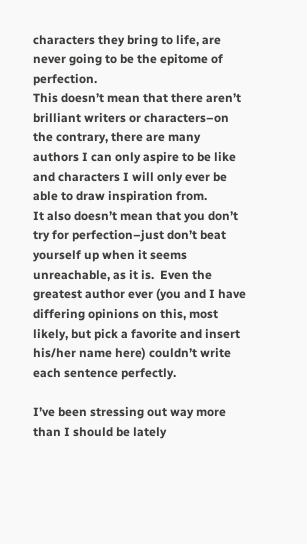characters they bring to life, are never going to be the epitome of perfection.
This doesn’t mean that there aren’t brilliant writers or characters–on the contrary, there are many authors I can only aspire to be like and characters I will only ever be able to draw inspiration from.
It also doesn’t mean that you don’t try for perfection–just don’t beat yourself up when it seems unreachable, as it is.  Even the greatest author ever (you and I have differing opinions on this, most likely, but pick a favorite and insert his/her name here) couldn’t write each sentence perfectly.

I’ve been stressing out way more than I should be lately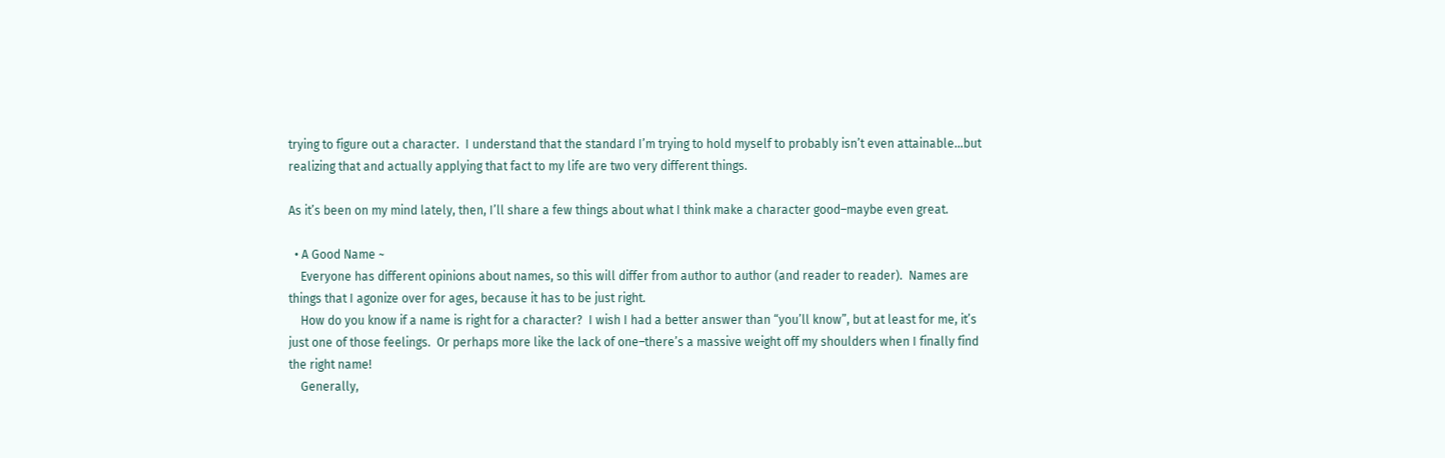trying to figure out a character.  I understand that the standard I’m trying to hold myself to probably isn’t even attainable…but realizing that and actually applying that fact to my life are two very different things.

As it’s been on my mind lately, then, I’ll share a few things about what I think make a character good–maybe even great.

  • A Good Name ~
    Everyone has different opinions about names, so this will differ from author to author (and reader to reader).  Names are things that I agonize over for ages, because it has to be just right.
    How do you know if a name is right for a character?  I wish I had a better answer than “you’ll know”, but at least for me, it’s just one of those feelings.  Or perhaps more like the lack of one–there’s a massive weight off my shoulders when I finally find the right name!
    Generally,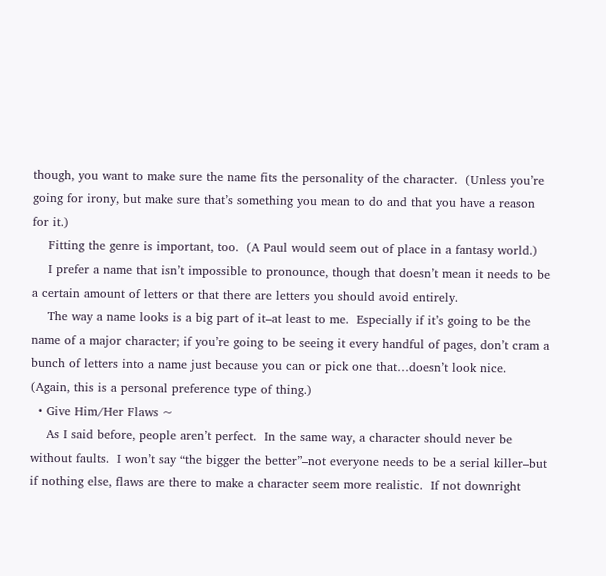though, you want to make sure the name fits the personality of the character.  (Unless you’re going for irony, but make sure that’s something you mean to do and that you have a reason for it.)
    Fitting the genre is important, too.  (A Paul would seem out of place in a fantasy world.)
    I prefer a name that isn’t impossible to pronounce, though that doesn’t mean it needs to be a certain amount of letters or that there are letters you should avoid entirely.
    The way a name looks is a big part of it–at least to me.  Especially if it’s going to be the name of a major character; if you’re going to be seeing it every handful of pages, don’t cram a bunch of letters into a name just because you can or pick one that…doesn’t look nice.  (Again, this is a personal preference type of thing.)
  • Give Him/Her Flaws ~
    As I said before, people aren’t perfect.  In the same way, a character should never be without faults.  I won’t say “the bigger the better”–not everyone needs to be a serial killer–but if nothing else, flaws are there to make a character seem more realistic.  If not downright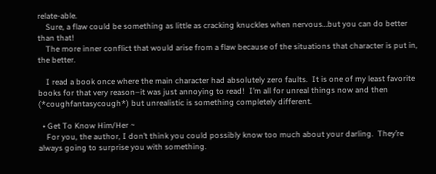relate-able.
    Sure, a flaw could be something as little as cracking knuckles when nervous…but you can do better than that!
    The more inner conflict that would arise from a flaw because of the situations that character is put in, the better.

    I read a book once where the main character had absolutely zero faults.  It is one of my least favorite books for that very reason–it was just annoying to read!  I’m all for unreal things now and then (*coughfantasycough*) but unrealistic is something completely different.

  • Get To Know Him/Her ~
    For you, the author, I don’t think you could possibly know too much about your darling.  They’re always going to surprise you with something.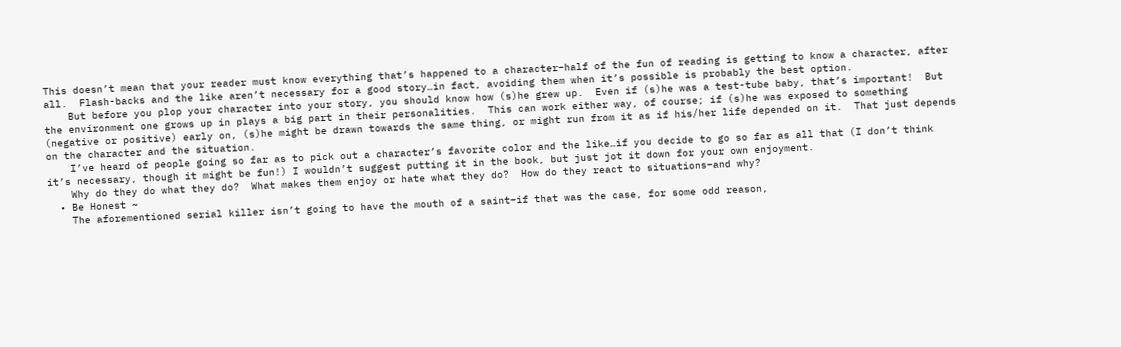This doesn’t mean that your reader must know everything that’s happened to a character–half of the fun of reading is getting to know a character, after all.  Flash-backs and the like aren’t necessary for a good story…in fact, avoiding them when it’s possible is probably the best option.
    But before you plop your character into your story, you should know how (s)he grew up.  Even if (s)he was a test-tube baby, that’s important!  But the environment one grows up in plays a big part in their personalities.  This can work either way, of course; if (s)he was exposed to something (negative or positive) early on, (s)he might be drawn towards the same thing, or might run from it as if his/her life depended on it.  That just depends on the character and the situation.
    I’ve heard of people going so far as to pick out a character’s favorite color and the like…if you decide to go so far as all that (I don’t think it’s necessary, though it might be fun!) I wouldn’t suggest putting it in the book, but just jot it down for your own enjoyment.
    Why do they do what they do?  What makes them enjoy or hate what they do?  How do they react to situations–and why?
  • Be Honest ~
    The aforementioned serial killer isn’t going to have the mouth of a saint–if that was the case, for some odd reason,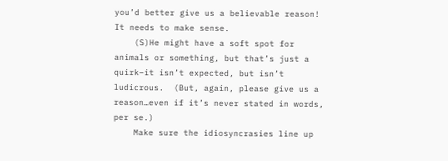you’d better give us a believable reason!  It needs to make sense.
    (S)He might have a soft spot for animals or something, but that’s just a quirk–it isn’t expected, but isn’t ludicrous.  (But, again, please give us a reason…even if it’s never stated in words, per se.)
    Make sure the idiosyncrasies line up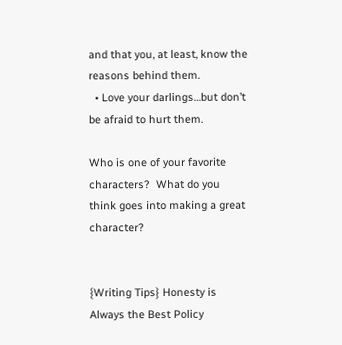and that you, at least, know the reasons behind them.
  • Love your darlings…but don’t be afraid to hurt them.

Who is one of your favorite characters?  What do you think goes into making a great character?


{Writing Tips} Honesty is Always the Best Policy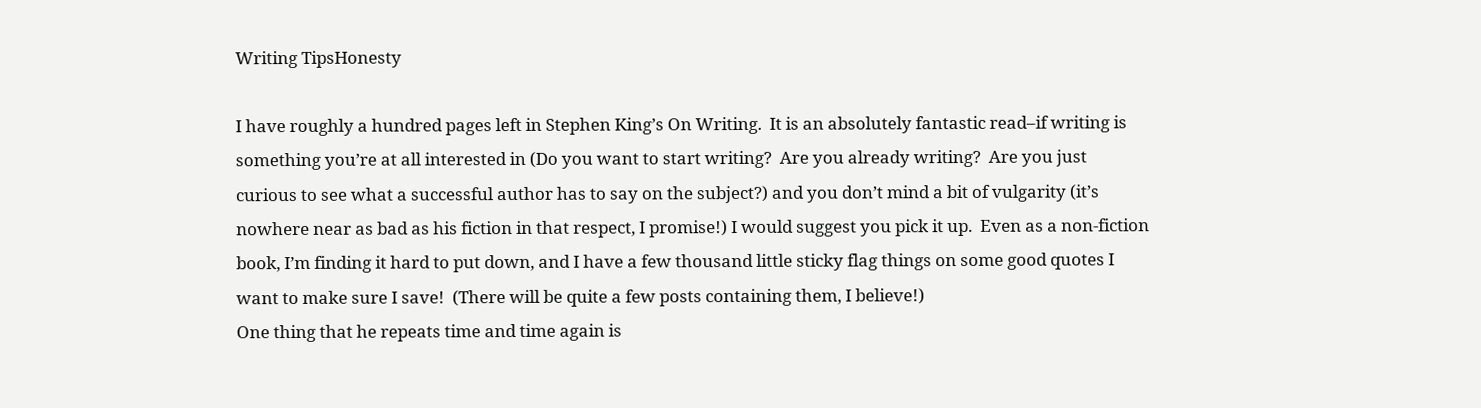Writing TipsHonesty

I have roughly a hundred pages left in Stephen King’s On Writing.  It is an absolutely fantastic read–if writing is something you’re at all interested in (Do you want to start writing?  Are you already writing?  Are you just curious to see what a successful author has to say on the subject?) and you don’t mind a bit of vulgarity (it’s nowhere near as bad as his fiction in that respect, I promise!) I would suggest you pick it up.  Even as a non-fiction book, I’m finding it hard to put down, and I have a few thousand little sticky flag things on some good quotes I want to make sure I save!  (There will be quite a few posts containing them, I believe!)
One thing that he repeats time and time again is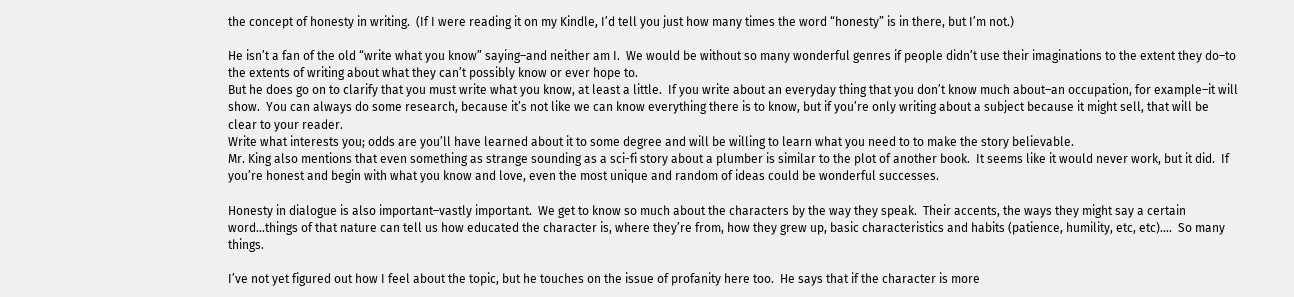the concept of honesty in writing.  (If I were reading it on my Kindle, I’d tell you just how many times the word “honesty” is in there, but I’m not.)

He isn’t a fan of the old “write what you know” saying–and neither am I.  We would be without so many wonderful genres if people didn’t use their imaginations to the extent they do–to the extents of writing about what they can’t possibly know or ever hope to.
But he does go on to clarify that you must write what you know, at least a little.  If you write about an everyday thing that you don’t know much about–an occupation, for example–it will show.  You can always do some research, because it’s not like we can know everything there is to know, but if you’re only writing about a subject because it might sell, that will be clear to your reader.
Write what interests you; odds are you’ll have learned about it to some degree and will be willing to learn what you need to to make the story believable.
Mr. King also mentions that even something as strange sounding as a sci-fi story about a plumber is similar to the plot of another book.  It seems like it would never work, but it did.  If you’re honest and begin with what you know and love, even the most unique and random of ideas could be wonderful successes.

Honesty in dialogue is also important–vastly important.  We get to know so much about the characters by the way they speak.  Their accents, the ways they might say a certain word…things of that nature can tell us how educated the character is, where they’re from, how they grew up, basic characteristics and habits (patience, humility, etc, etc)….  So many things.

I’ve not yet figured out how I feel about the topic, but he touches on the issue of profanity here too.  He says that if the character is more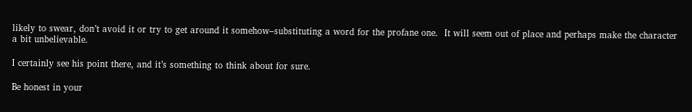likely to swear, don’t avoid it or try to get around it somehow–substituting a word for the profane one.  It will seem out of place and perhaps make the character a bit unbelievable.

I certainly see his point there, and it’s something to think about for sure.

Be honest in your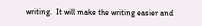writing.  It will make the writing easier and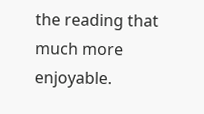the reading that much more enjoyable.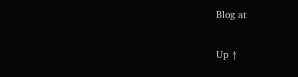Blog at

Up ↑